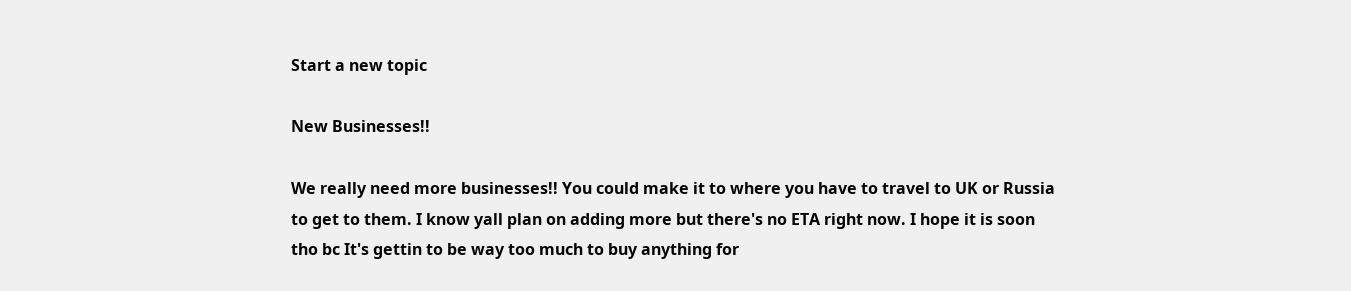Start a new topic

New Businesses!!

We really need more businesses!! You could make it to where you have to travel to UK or Russia to get to them. I know yall plan on adding more but there's no ETA right now. I hope it is soon tho bc It's gettin to be way too much to buy anything for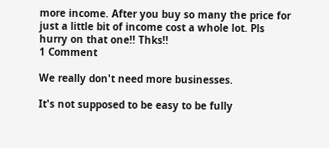more income. After you buy so many the price for just a little bit of income cost a whole lot. Pls hurry on that one!! Thks!!
1 Comment

We really don't need more businesses.

It's not supposed to be easy to be fully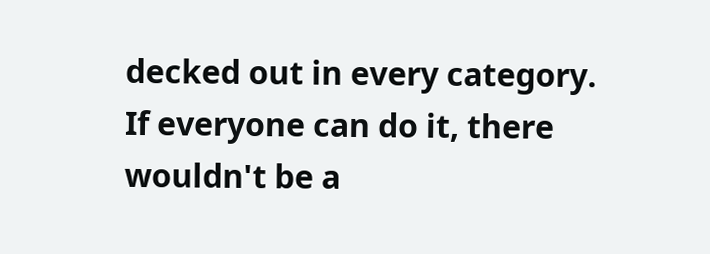decked out in every category. If everyone can do it, there wouldn't be a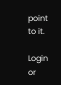point to it.

Login or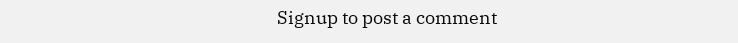Signup to post a comment